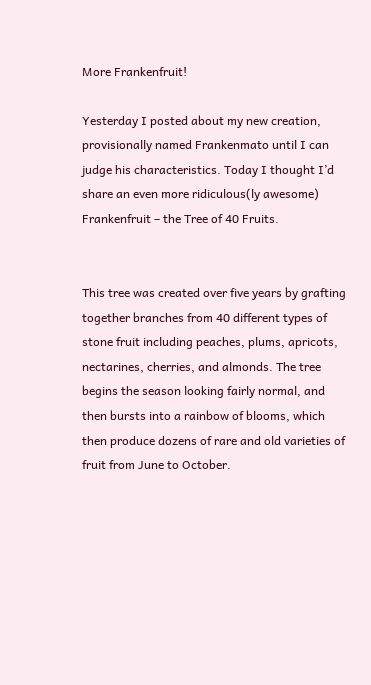More Frankenfruit!

Yesterday I posted about my new creation, provisionally named Frankenmato until I can judge his characteristics. Today I thought I’d share an even more ridiculous(ly awesome) Frankenfruit – the Tree of 40 Fruits.


This tree was created over five years by grafting together branches from 40 different types of stone fruit including peaches, plums, apricots, nectarines, cherries, and almonds. The tree begins the season looking fairly normal, and then bursts into a rainbow of blooms, which then produce dozens of rare and old varieties of fruit from June to October.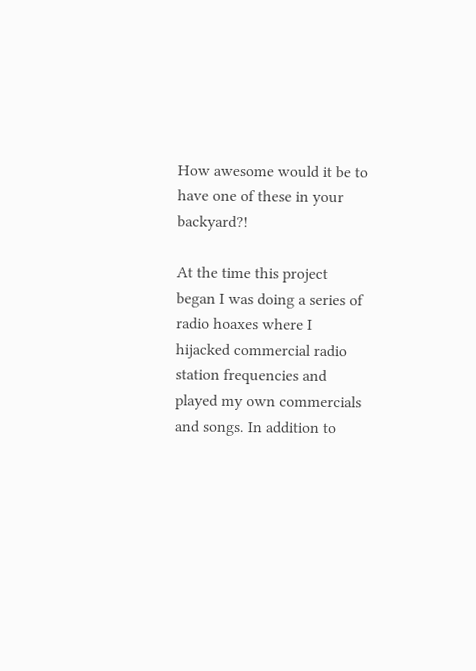How awesome would it be to have one of these in your backyard?!

At the time this project began I was doing a series of radio hoaxes where I hijacked commercial radio station frequencies and played my own commercials and songs. In addition to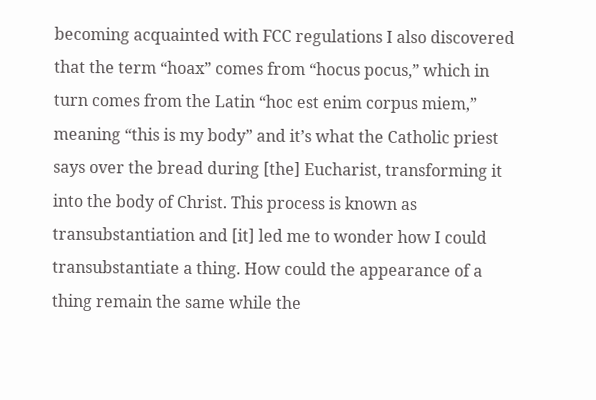becoming acquainted with FCC regulations I also discovered that the term “hoax” comes from “hocus pocus,” which in turn comes from the Latin “hoc est enim corpus miem,” meaning “this is my body” and it’s what the Catholic priest says over the bread during [the] Eucharist, transforming it into the body of Christ. This process is known as transubstantiation and [it] led me to wonder how I could transubstantiate a thing. How could the appearance of a thing remain the same while the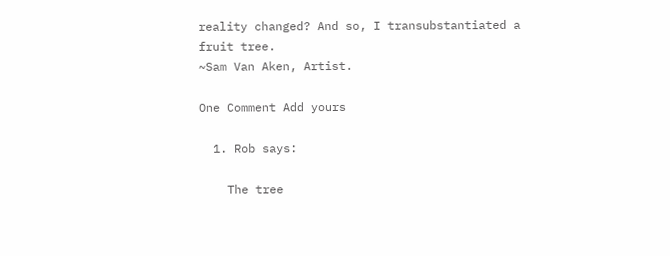reality changed? And so, I transubstantiated a fruit tree.
~Sam Van Aken, Artist.

One Comment Add yours

  1. Rob says:

    The tree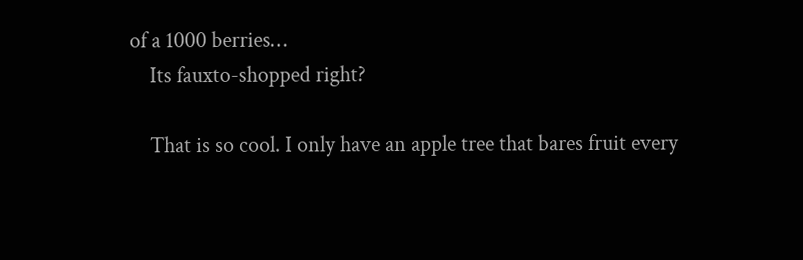of a 1000 berries…
    Its fauxto-shopped right?

    That is so cool. I only have an apple tree that bares fruit every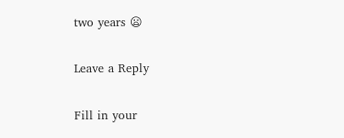two years 😦

Leave a Reply

Fill in your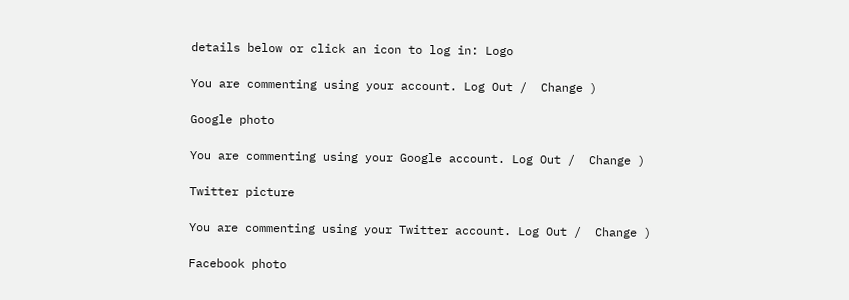details below or click an icon to log in: Logo

You are commenting using your account. Log Out /  Change )

Google photo

You are commenting using your Google account. Log Out /  Change )

Twitter picture

You are commenting using your Twitter account. Log Out /  Change )

Facebook photo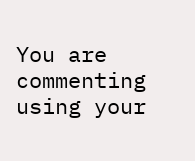You are commenting using your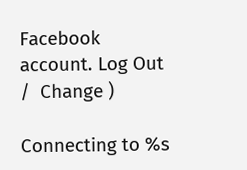Facebook account. Log Out /  Change )

Connecting to %s